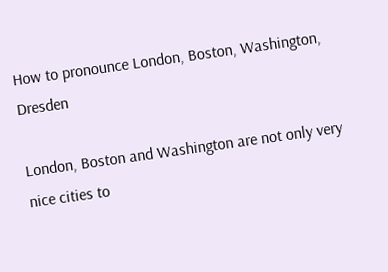How to pronounce London, Boston, Washington, Dresden

London, Boston and Washington are not only very nice cities to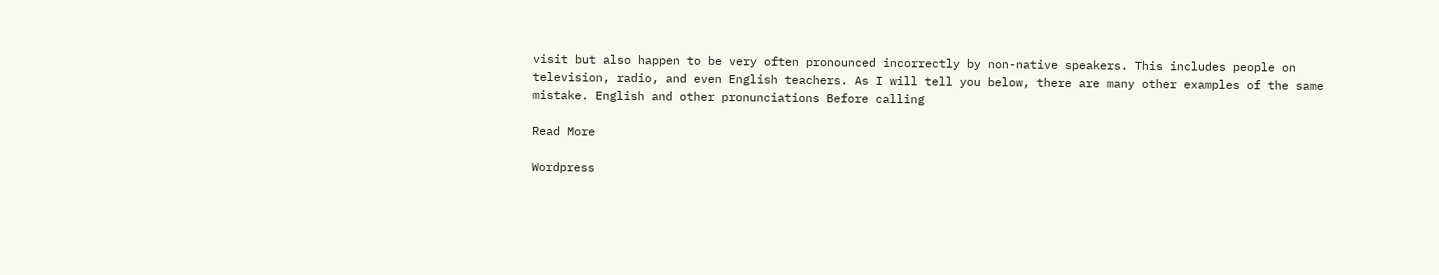visit but also happen to be very often pronounced incorrectly by non-native speakers. This includes people on television, radio, and even English teachers. As I will tell you below, there are many other examples of the same mistake. English and other pronunciations Before calling

Read More

Wordpress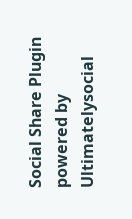Social Share Plugin powered by Ultimatelysocial